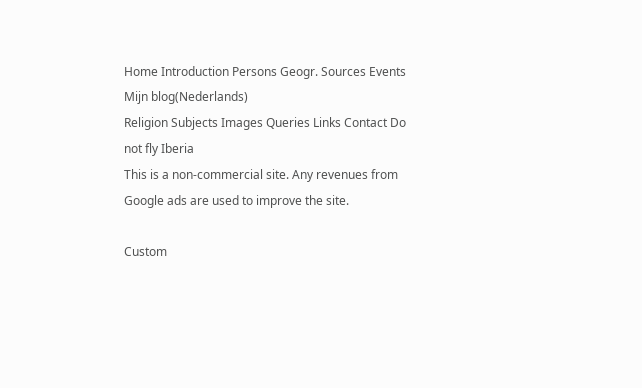Home Introduction Persons Geogr. Sources Events Mijn blog(Nederlands)
Religion Subjects Images Queries Links Contact Do not fly Iberia
This is a non-commercial site. Any revenues from Google ads are used to improve the site.

Custom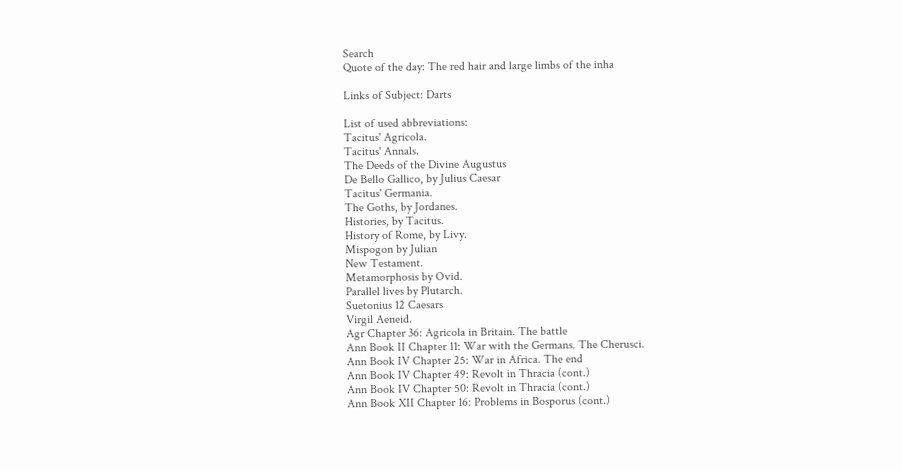Search
Quote of the day: The red hair and large limbs of the inha

Links of Subject: Darts

List of used abbreviations:
Tacitus' Agricola.
Tacitus' Annals.
The Deeds of the Divine Augustus
De Bello Gallico, by Julius Caesar
Tacitus' Germania.
The Goths, by Jordanes.
Histories, by Tacitus.
History of Rome, by Livy.
Mispogon by Julian
New Testament.
Metamorphosis by Ovid.
Parallel lives by Plutarch.
Suetonius 12 Caesars
Virgil Aeneid.
Agr Chapter 36: Agricola in Britain. The battle
Ann Book II Chapter 11: War with the Germans. The Cherusci.
Ann Book IV Chapter 25: War in Africa. The end
Ann Book IV Chapter 49: Revolt in Thracia (cont.)
Ann Book IV Chapter 50: Revolt in Thracia (cont.)
Ann Book XII Chapter 16: Problems in Bosporus (cont.)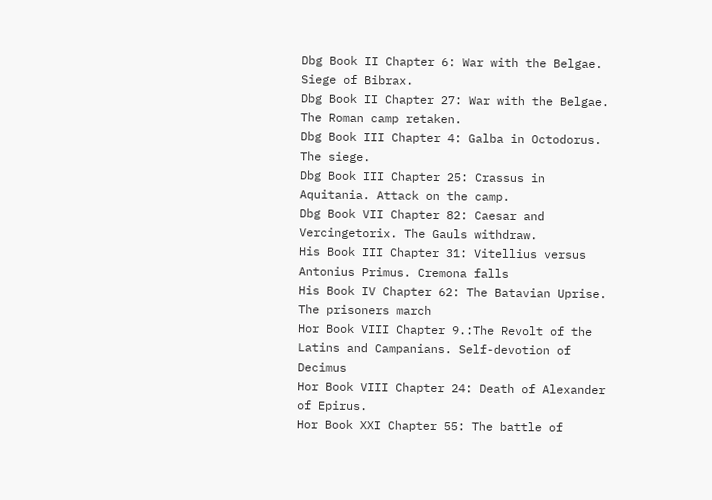Dbg Book II Chapter 6: War with the Belgae. Siege of Bibrax.
Dbg Book II Chapter 27: War with the Belgae. The Roman camp retaken.
Dbg Book III Chapter 4: Galba in Octodorus. The siege.
Dbg Book III Chapter 25: Crassus in Aquitania. Attack on the camp.
Dbg Book VII Chapter 82: Caesar and Vercingetorix. The Gauls withdraw.
His Book III Chapter 31: Vitellius versus Antonius Primus. Cremona falls
His Book IV Chapter 62: The Batavian Uprise. The prisoners march
Hor Book VIII Chapter 9.:The Revolt of the Latins and Campanians. Self-devotion of Decimus
Hor Book VIII Chapter 24: Death of Alexander of Epirus.
Hor Book XXI Chapter 55: The battle of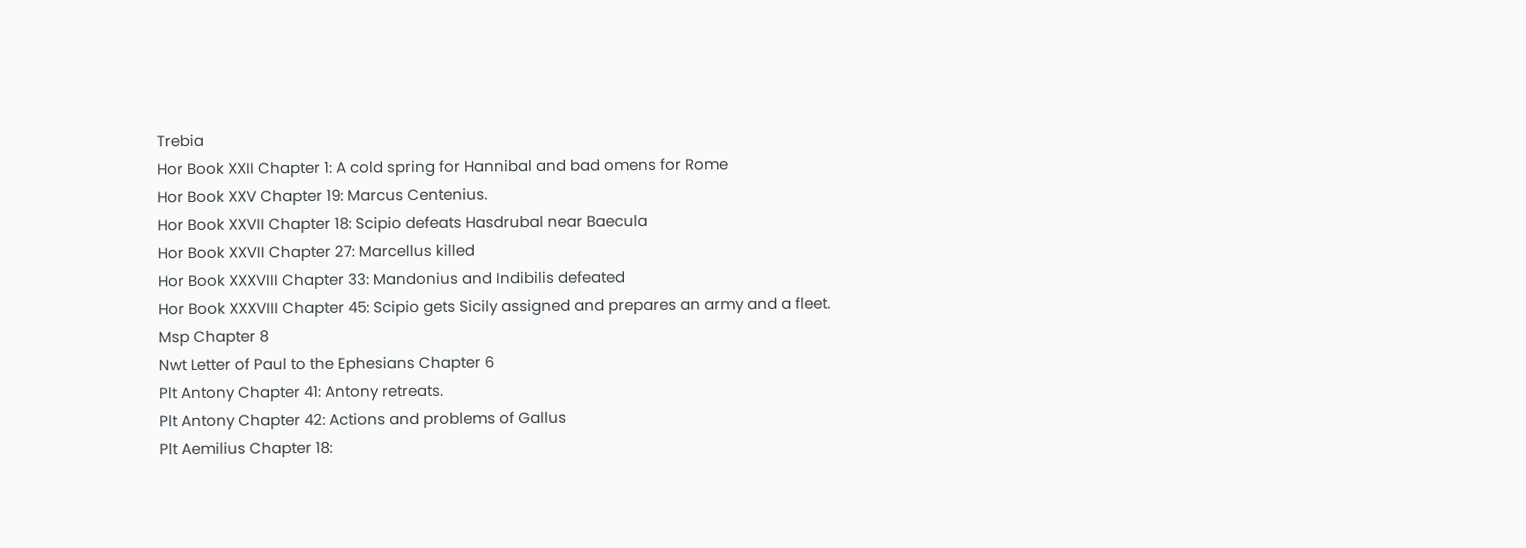Trebia
Hor Book XXII Chapter 1: A cold spring for Hannibal and bad omens for Rome
Hor Book XXV Chapter 19: Marcus Centenius.
Hor Book XXVII Chapter 18: Scipio defeats Hasdrubal near Baecula
Hor Book XXVII Chapter 27: Marcellus killed
Hor Book XXXVIII Chapter 33: Mandonius and Indibilis defeated
Hor Book XXXVIII Chapter 45: Scipio gets Sicily assigned and prepares an army and a fleet.
Msp Chapter 8
Nwt Letter of Paul to the Ephesians Chapter 6
Plt Antony Chapter 41: Antony retreats.
Plt Antony Chapter 42: Actions and problems of Gallus
Plt Aemilius Chapter 18: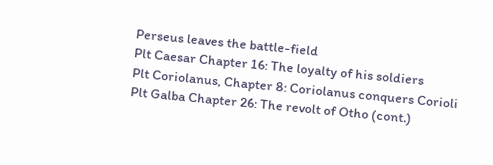Perseus leaves the battle-field
Plt Caesar Chapter 16: The loyalty of his soldiers
Plt Coriolanus, Chapter 8: Coriolanus conquers Corioli
Plt Galba Chapter 26: The revolt of Otho (cont.)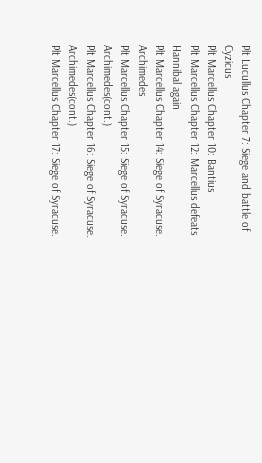Plt Lucullus Chapter 7: Siege and battle of Cyzicus
Plt Marcellus Chapter 10: Bantius
Plt Marcellus Chapter 12: Marcellus defeats Hannibal again
Plt Marcellus Chapter 14: Siege of Syracuse. Archimedes
Plt Marcellus Chapter 15: Siege of Syracuse. Archimedes(cont.)
Plt Marcellus Chapter 16: Siege of Syracuse. Archimedes(cont.)
Plt Marcellus Chapter 17: Siege of Syracuse.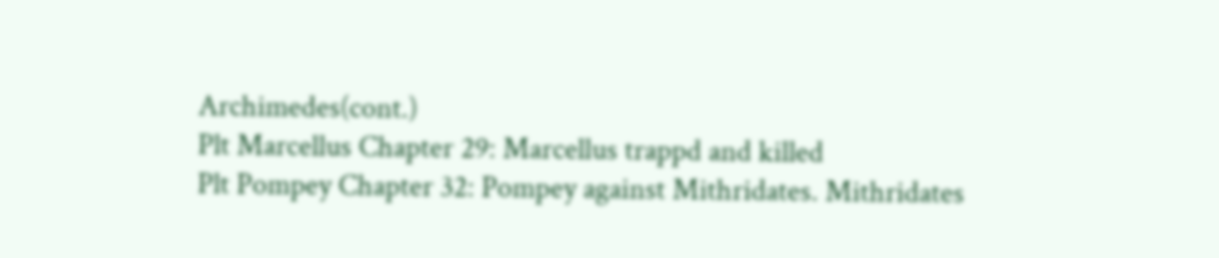Archimedes(cont.)
Plt Marcellus Chapter 29: Marcellus trappd and killed
Plt Pompey Chapter 32: Pompey against Mithridates. Mithridates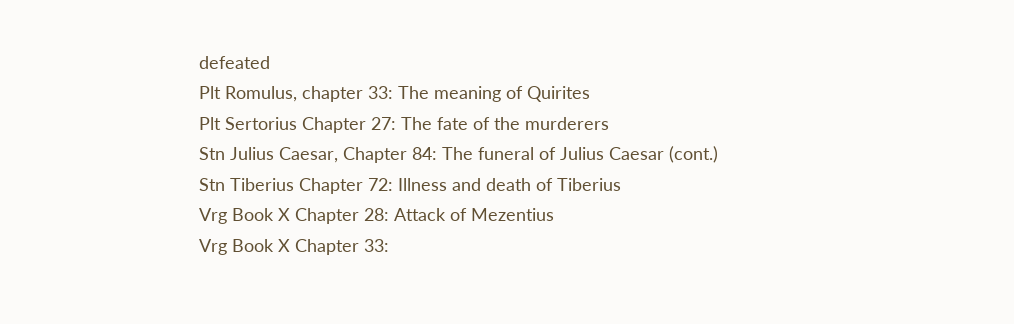defeated
Plt Romulus, chapter 33: The meaning of Quirites
Plt Sertorius Chapter 27: The fate of the murderers
Stn Julius Caesar, Chapter 84: The funeral of Julius Caesar (cont.)
Stn Tiberius Chapter 72: Illness and death of Tiberius
Vrg Book X Chapter 28: Attack of Mezentius
Vrg Book X Chapter 33: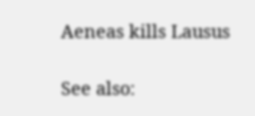Aeneas kills Lausus

See also: